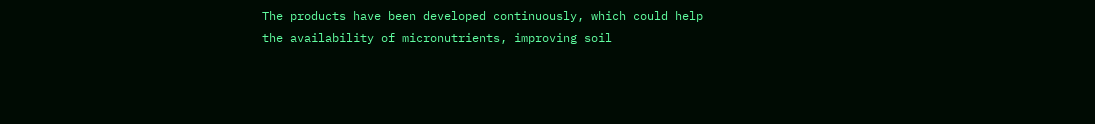The products have been developed continuously, which could help the availability of micronutrients, improving soil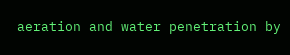aeration and water penetration by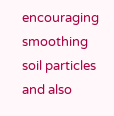encouraging smoothing soil particles and also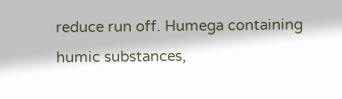reduce run off. Humega containing humic substances,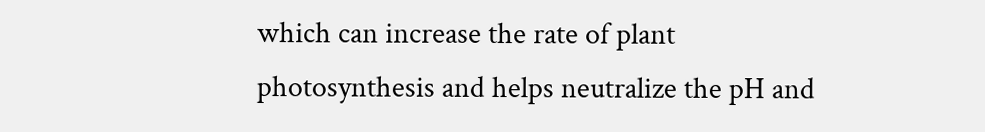which can increase the rate of plant photosynthesis and helps neutralize the pH and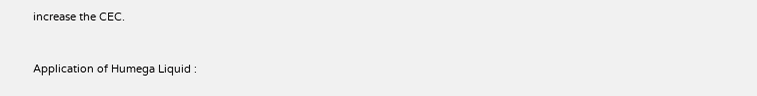increase the CEC.


Application of Humega Liquid :